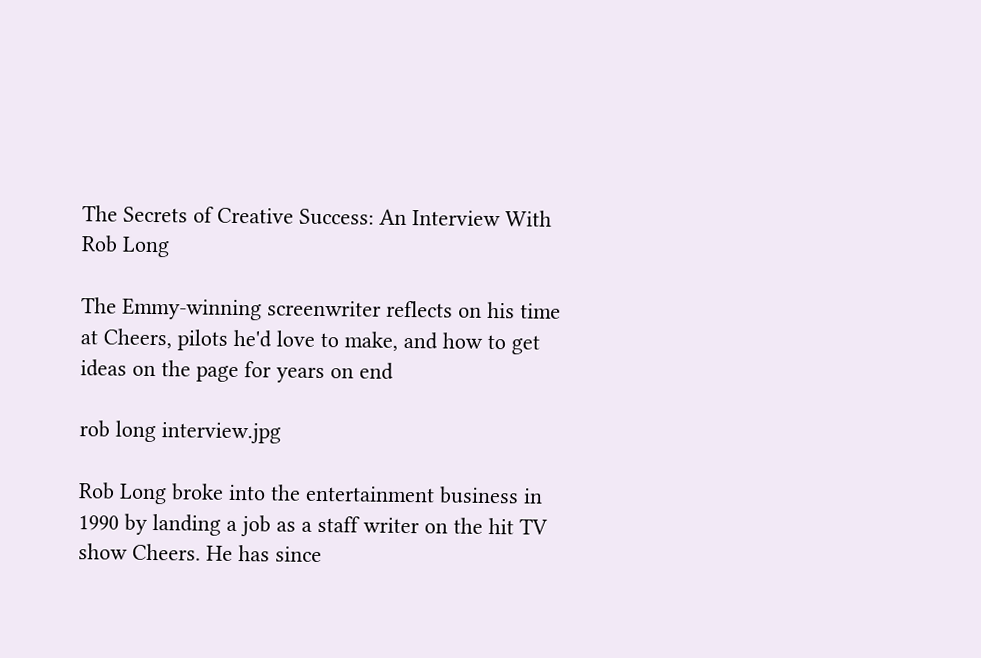The Secrets of Creative Success: An Interview With Rob Long

The Emmy-winning screenwriter reflects on his time at Cheers, pilots he'd love to make, and how to get ideas on the page for years on end

rob long interview.jpg

Rob Long broke into the entertainment business in 1990 by landing a job as a staff writer on the hit TV show Cheers. He has since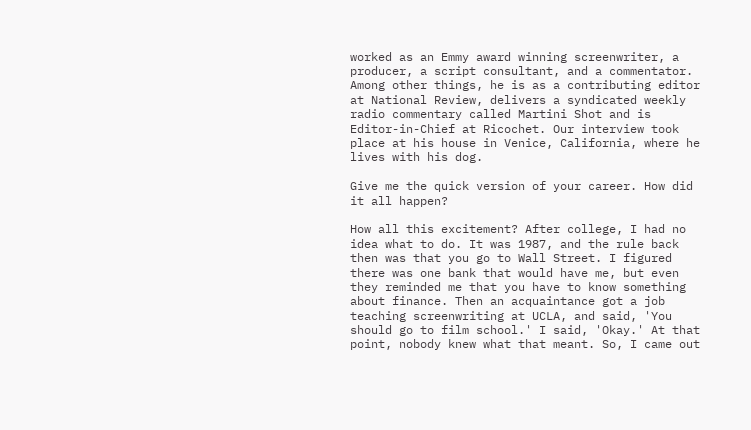worked as an Emmy award winning screenwriter, a producer, a script consultant, and a commentator. Among other things, he is as a contributing editor at National Review, delivers a syndicated weekly radio commentary called Martini Shot and is Editor-in-Chief at Ricochet. Our interview took place at his house in Venice, California, where he lives with his dog.

Give me the quick version of your career. How did it all happen?

How all this excitement? After college, I had no idea what to do. It was 1987, and the rule back then was that you go to Wall Street. I figured there was one bank that would have me, but even they reminded me that you have to know something about finance. Then an acquaintance got a job teaching screenwriting at UCLA, and said, 'You should go to film school.' I said, 'Okay.' At that point, nobody knew what that meant. So, I came out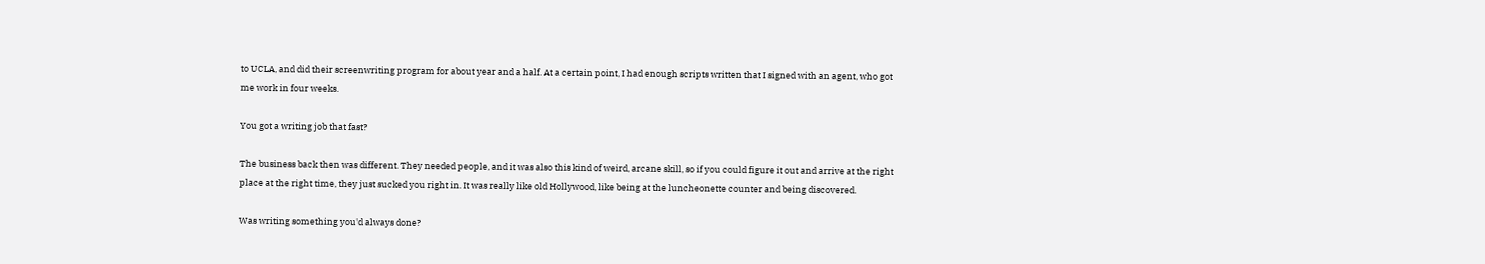to UCLA, and did their screenwriting program for about year and a half. At a certain point, I had enough scripts written that I signed with an agent, who got me work in four weeks.

You got a writing job that fast?

The business back then was different. They needed people, and it was also this kind of weird, arcane skill, so if you could figure it out and arrive at the right place at the right time, they just sucked you right in. It was really like old Hollywood, like being at the luncheonette counter and being discovered.

Was writing something you'd always done?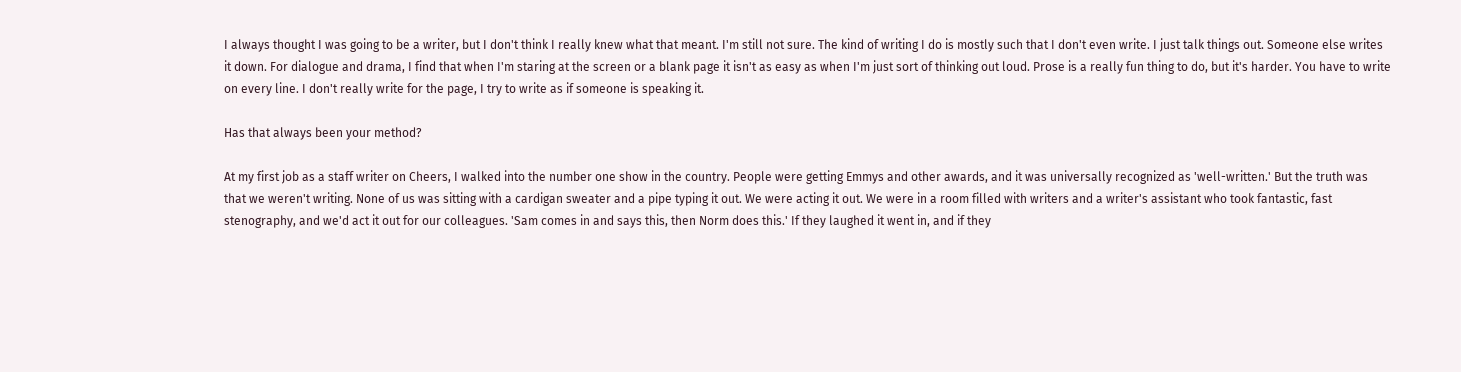I always thought I was going to be a writer, but I don't think I really knew what that meant. I'm still not sure. The kind of writing I do is mostly such that I don't even write. I just talk things out. Someone else writes it down. For dialogue and drama, I find that when I'm staring at the screen or a blank page it isn't as easy as when I'm just sort of thinking out loud. Prose is a really fun thing to do, but it's harder. You have to write on every line. I don't really write for the page, I try to write as if someone is speaking it.

Has that always been your method?

At my first job as a staff writer on Cheers, I walked into the number one show in the country. People were getting Emmys and other awards, and it was universally recognized as 'well-written.' But the truth was that we weren't writing. None of us was sitting with a cardigan sweater and a pipe typing it out. We were acting it out. We were in a room filled with writers and a writer's assistant who took fantastic, fast stenography, and we'd act it out for our colleagues. 'Sam comes in and says this, then Norm does this.' If they laughed it went in, and if they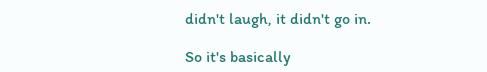didn't laugh, it didn't go in.

So it's basically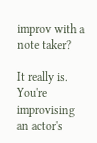improv with a note taker?

It really is. You're improvising an actor's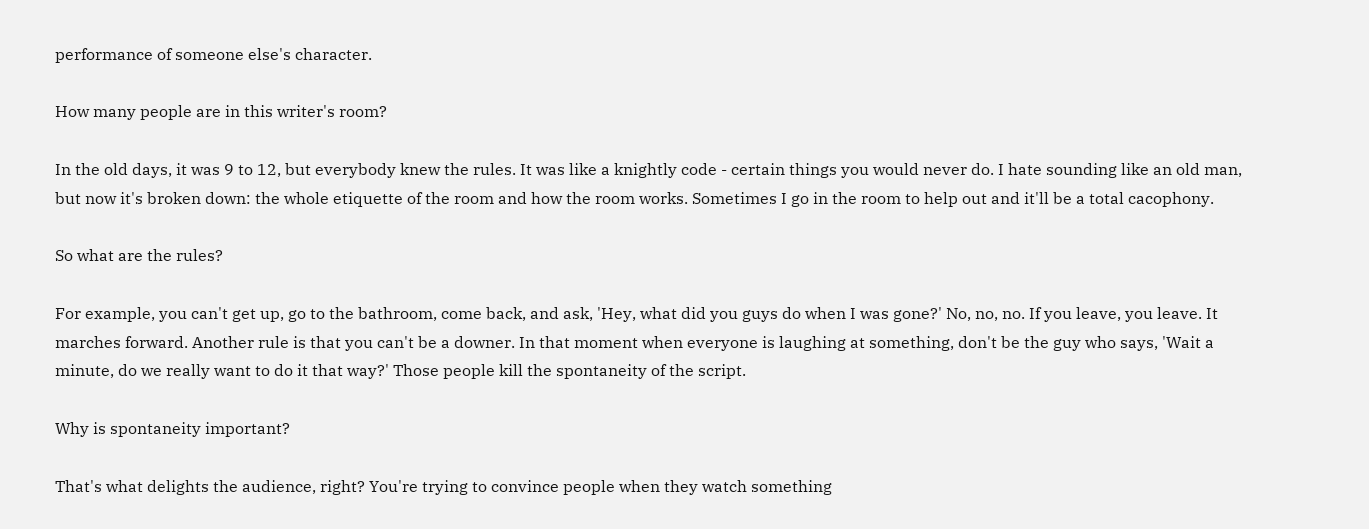performance of someone else's character.

How many people are in this writer's room?

In the old days, it was 9 to 12, but everybody knew the rules. It was like a knightly code - certain things you would never do. I hate sounding like an old man, but now it's broken down: the whole etiquette of the room and how the room works. Sometimes I go in the room to help out and it'll be a total cacophony.

So what are the rules?

For example, you can't get up, go to the bathroom, come back, and ask, 'Hey, what did you guys do when I was gone?' No, no, no. If you leave, you leave. It marches forward. Another rule is that you can't be a downer. In that moment when everyone is laughing at something, don't be the guy who says, 'Wait a minute, do we really want to do it that way?' Those people kill the spontaneity of the script.

Why is spontaneity important?

That's what delights the audience, right? You're trying to convince people when they watch something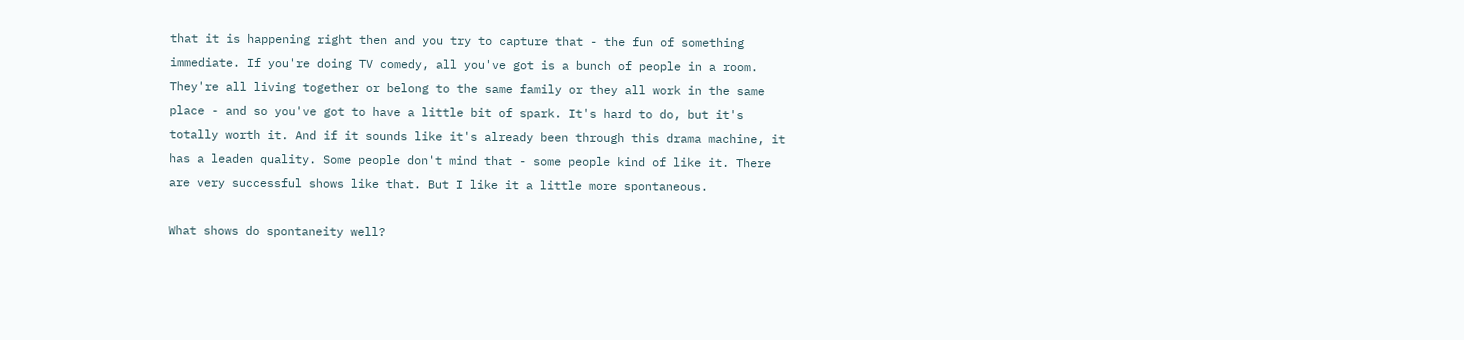that it is happening right then and you try to capture that - the fun of something immediate. If you're doing TV comedy, all you've got is a bunch of people in a room. They're all living together or belong to the same family or they all work in the same place - and so you've got to have a little bit of spark. It's hard to do, but it's totally worth it. And if it sounds like it's already been through this drama machine, it has a leaden quality. Some people don't mind that - some people kind of like it. There are very successful shows like that. But I like it a little more spontaneous.

What shows do spontaneity well?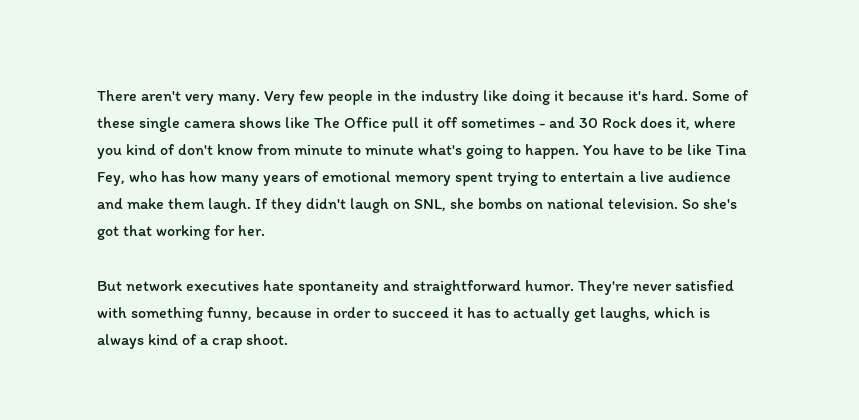There aren't very many. Very few people in the industry like doing it because it's hard. Some of these single camera shows like The Office pull it off sometimes - and 30 Rock does it, where you kind of don't know from minute to minute what's going to happen. You have to be like Tina Fey, who has how many years of emotional memory spent trying to entertain a live audience and make them laugh. If they didn't laugh on SNL, she bombs on national television. So she's got that working for her.

But network executives hate spontaneity and straightforward humor. They're never satisfied with something funny, because in order to succeed it has to actually get laughs, which is always kind of a crap shoot.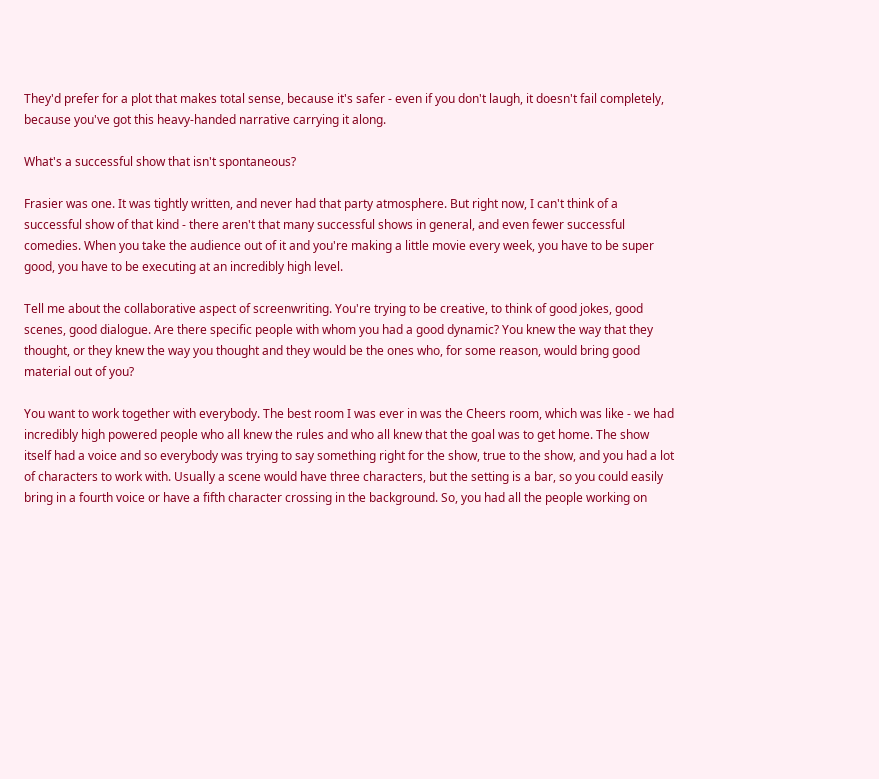They'd prefer for a plot that makes total sense, because it's safer - even if you don't laugh, it doesn't fail completely, because you've got this heavy-handed narrative carrying it along.

What's a successful show that isn't spontaneous?

Frasier was one. It was tightly written, and never had that party atmosphere. But right now, I can't think of a successful show of that kind - there aren't that many successful shows in general, and even fewer successful comedies. When you take the audience out of it and you're making a little movie every week, you have to be super good, you have to be executing at an incredibly high level.

Tell me about the collaborative aspect of screenwriting. You're trying to be creative, to think of good jokes, good scenes, good dialogue. Are there specific people with whom you had a good dynamic? You knew the way that they thought, or they knew the way you thought and they would be the ones who, for some reason, would bring good material out of you?

You want to work together with everybody. The best room I was ever in was the Cheers room, which was like - we had incredibly high powered people who all knew the rules and who all knew that the goal was to get home. The show itself had a voice and so everybody was trying to say something right for the show, true to the show, and you had a lot of characters to work with. Usually a scene would have three characters, but the setting is a bar, so you could easily bring in a fourth voice or have a fifth character crossing in the background. So, you had all the people working on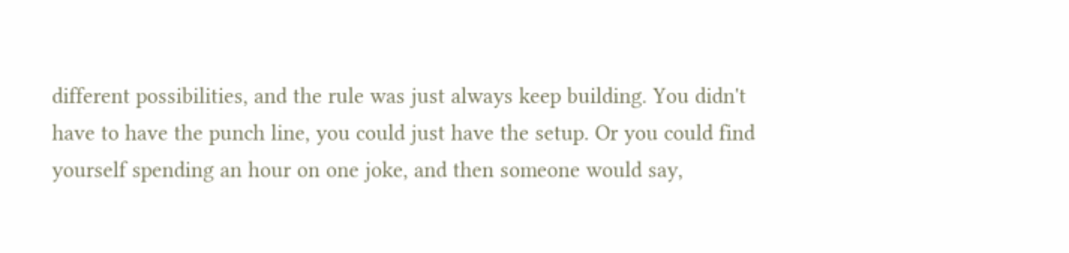different possibilities, and the rule was just always keep building. You didn't have to have the punch line, you could just have the setup. Or you could find yourself spending an hour on one joke, and then someone would say,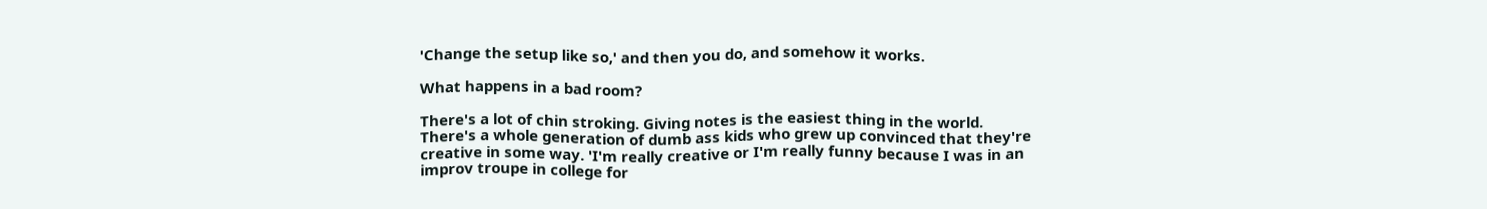'Change the setup like so,' and then you do, and somehow it works.

What happens in a bad room?

There's a lot of chin stroking. Giving notes is the easiest thing in the world. There's a whole generation of dumb ass kids who grew up convinced that they're creative in some way. 'I'm really creative or I'm really funny because I was in an improv troupe in college for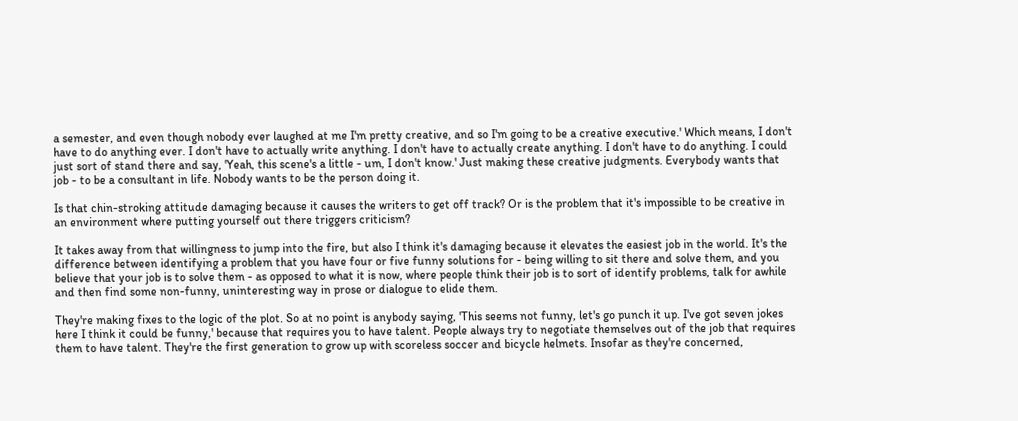a semester, and even though nobody ever laughed at me I'm pretty creative, and so I'm going to be a creative executive.' Which means, I don't have to do anything ever. I don't have to actually write anything. I don't have to actually create anything. I don't have to do anything. I could just sort of stand there and say, 'Yeah, this scene's a little - um, I don't know.' Just making these creative judgments. Everybody wants that job - to be a consultant in life. Nobody wants to be the person doing it.

Is that chin-stroking attitude damaging because it causes the writers to get off track? Or is the problem that it's impossible to be creative in an environment where putting yourself out there triggers criticism?

It takes away from that willingness to jump into the fire, but also I think it's damaging because it elevates the easiest job in the world. It's the difference between identifying a problem that you have four or five funny solutions for - being willing to sit there and solve them, and you believe that your job is to solve them - as opposed to what it is now, where people think their job is to sort of identify problems, talk for awhile and then find some non-funny, uninteresting way in prose or dialogue to elide them.

They're making fixes to the logic of the plot. So at no point is anybody saying, 'This seems not funny, let's go punch it up. I've got seven jokes here I think it could be funny,' because that requires you to have talent. People always try to negotiate themselves out of the job that requires them to have talent. They're the first generation to grow up with scoreless soccer and bicycle helmets. Insofar as they're concerned,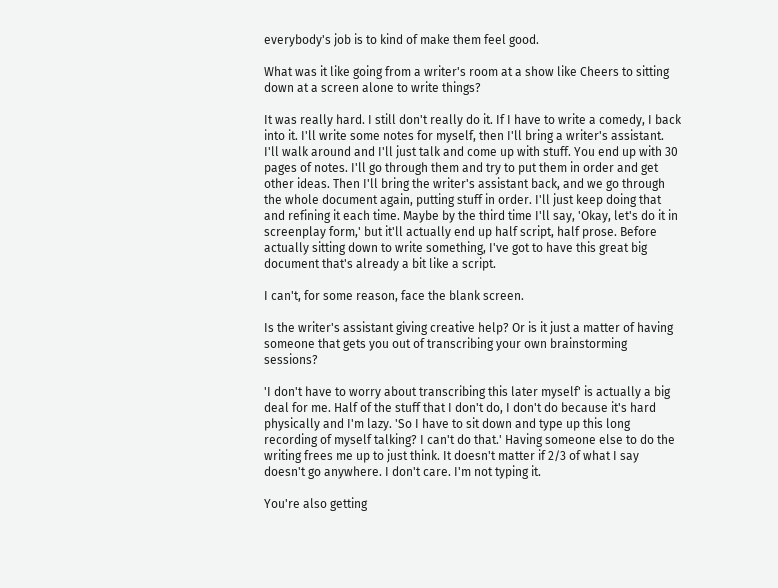everybody's job is to kind of make them feel good.

What was it like going from a writer's room at a show like Cheers to sitting down at a screen alone to write things?

It was really hard. I still don't really do it. If I have to write a comedy, I back into it. I'll write some notes for myself, then I'll bring a writer's assistant. I'll walk around and I'll just talk and come up with stuff. You end up with 30 pages of notes. I'll go through them and try to put them in order and get other ideas. Then I'll bring the writer's assistant back, and we go through the whole document again, putting stuff in order. I'll just keep doing that and refining it each time. Maybe by the third time I'll say, 'Okay, let's do it in screenplay form,' but it'll actually end up half script, half prose. Before actually sitting down to write something, I've got to have this great big document that's already a bit like a script.

I can't, for some reason, face the blank screen.

Is the writer's assistant giving creative help? Or is it just a matter of having someone that gets you out of transcribing your own brainstorming sessions?

'I don't have to worry about transcribing this later myself' is actually a big deal for me. Half of the stuff that I don't do, I don't do because it's hard physically and I'm lazy. 'So I have to sit down and type up this long recording of myself talking? I can't do that.' Having someone else to do the writing frees me up to just think. It doesn't matter if 2/3 of what I say doesn't go anywhere. I don't care. I'm not typing it.

You're also getting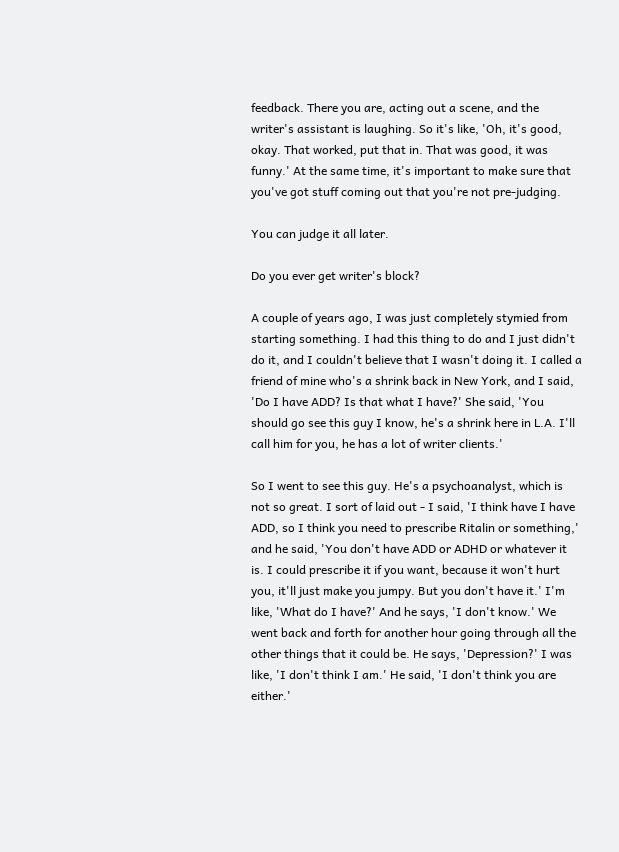feedback. There you are, acting out a scene, and the writer's assistant is laughing. So it's like, 'Oh, it's good, okay. That worked, put that in. That was good, it was funny.' At the same time, it's important to make sure that you've got stuff coming out that you're not pre-judging.

You can judge it all later.

Do you ever get writer's block?

A couple of years ago, I was just completely stymied from starting something. I had this thing to do and I just didn't do it, and I couldn't believe that I wasn't doing it. I called a friend of mine who's a shrink back in New York, and I said, 'Do I have ADD? Is that what I have?' She said, 'You should go see this guy I know, he's a shrink here in L.A. I'll call him for you, he has a lot of writer clients.'

So I went to see this guy. He's a psychoanalyst, which is not so great. I sort of laid out - I said, 'I think have I have ADD, so I think you need to prescribe Ritalin or something,' and he said, 'You don't have ADD or ADHD or whatever it is. I could prescribe it if you want, because it won't hurt you, it'll just make you jumpy. But you don't have it.' I'm like, 'What do I have?' And he says, 'I don't know.' We went back and forth for another hour going through all the other things that it could be. He says, 'Depression?' I was like, 'I don't think I am.' He said, 'I don't think you are either.'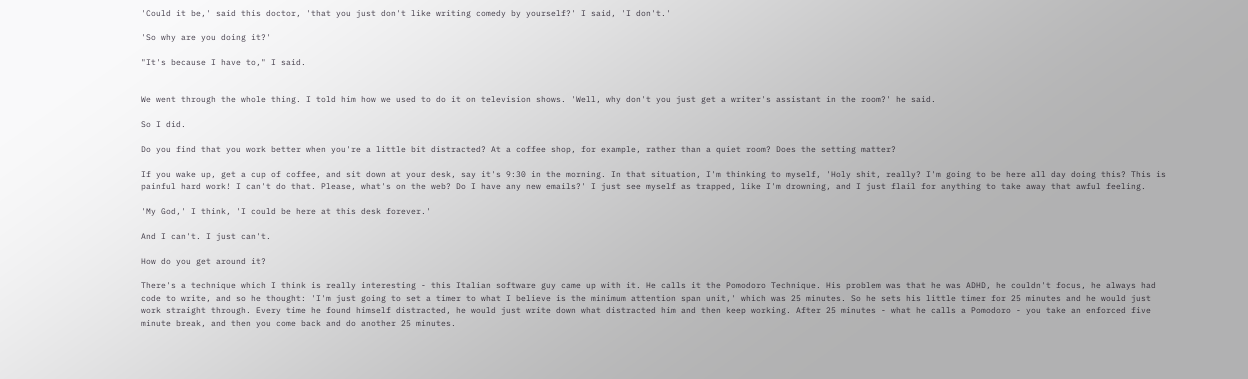'Could it be,' said this doctor, 'that you just don't like writing comedy by yourself?' I said, 'I don't.'

'So why are you doing it?'

"It's because I have to," I said.


We went through the whole thing. I told him how we used to do it on television shows. 'Well, why don't you just get a writer's assistant in the room?' he said.

So I did.

Do you find that you work better when you're a little bit distracted? At a coffee shop, for example, rather than a quiet room? Does the setting matter?

If you wake up, get a cup of coffee, and sit down at your desk, say it's 9:30 in the morning. In that situation, I'm thinking to myself, 'Holy shit, really? I'm going to be here all day doing this? This is painful hard work! I can't do that. Please, what's on the web? Do I have any new emails?' I just see myself as trapped, like I'm drowning, and I just flail for anything to take away that awful feeling.

'My God,' I think, 'I could be here at this desk forever.'

And I can't. I just can't.

How do you get around it?

There's a technique which I think is really interesting - this Italian software guy came up with it. He calls it the Pomodoro Technique. His problem was that he was ADHD, he couldn't focus, he always had code to write, and so he thought: 'I'm just going to set a timer to what I believe is the minimum attention span unit,' which was 25 minutes. So he sets his little timer for 25 minutes and he would just work straight through. Every time he found himself distracted, he would just write down what distracted him and then keep working. After 25 minutes - what he calls a Pomodoro - you take an enforced five minute break, and then you come back and do another 25 minutes.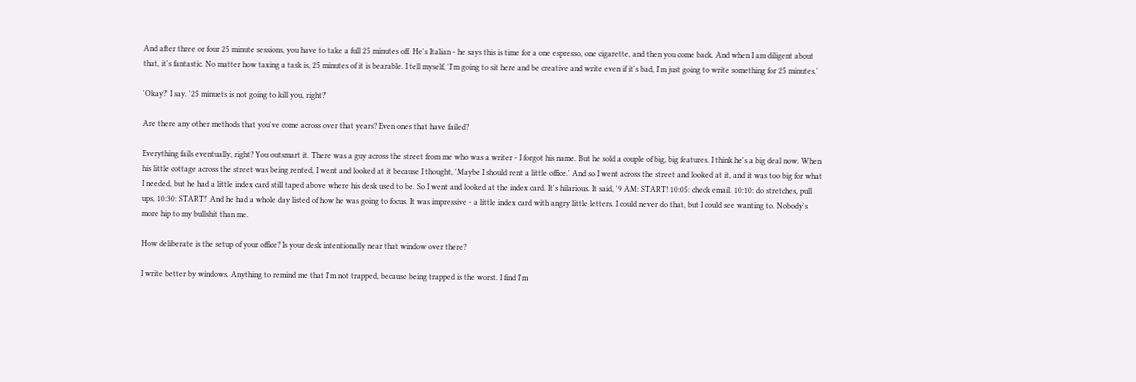And after three or four 25 minute sessions, you have to take a full 25 minutes off. He's Italian - he says this is time for a one espresso, one cigarette, and then you come back. And when I am diligent about that, it's fantastic. No matter how taxing a task is, 25 minutes of it is bearable. I tell myself, 'I'm going to sit here and be creative and write even if it's bad, I'm just going to write something for 25 minutes.'

'Okay?' I say. '25 minuets is not going to kill you, right?'

Are there any other methods that you've come across over that years? Even ones that have failed?

Everything fails eventually, right? You outsmart it. There was a guy across the street from me who was a writer - I forgot his name. But he sold a couple of big, big features. I think he's a big deal now. When his little cottage across the street was being rented, I went and looked at it because I thought, 'Maybe I should rent a little office.' And so I went across the street and looked at it, and it was too big for what I needed, but he had a little index card still taped above where his desk used to be. So I went and looked at the index card. It's hilarious. It said, '9 AM: START! 10:05: check email. 10:10: do stretches, pull ups, 10:30: START!' And he had a whole day listed of how he was going to focus. It was impressive - a little index card with angry little letters. I could never do that, but I could see wanting to. Nobody's more hip to my bullshit than me.

How deliberate is the setup of your office? Is your desk intentionally near that window over there?

I write better by windows. Anything to remind me that I'm not trapped, because being trapped is the worst. I find I'm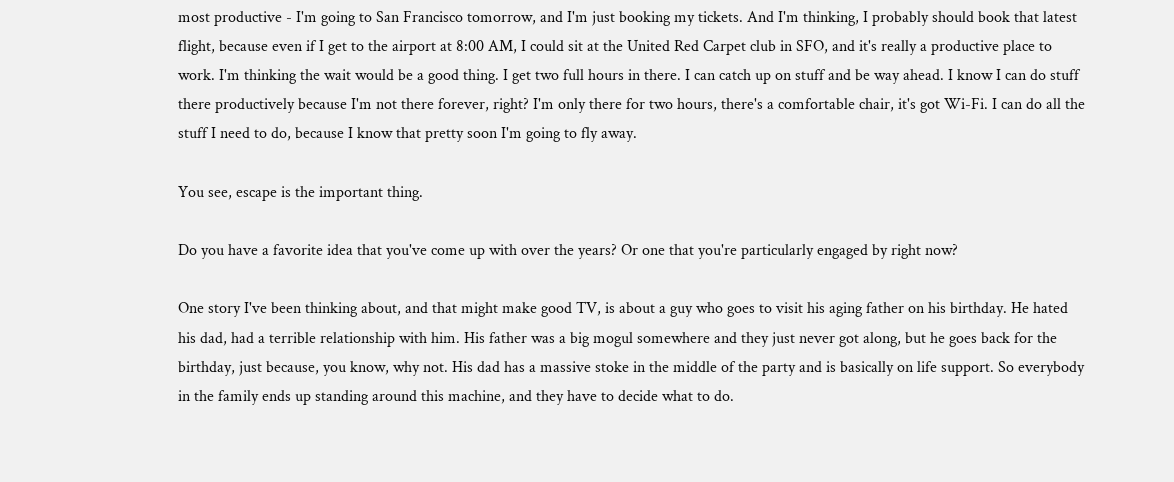most productive - I'm going to San Francisco tomorrow, and I'm just booking my tickets. And I'm thinking, I probably should book that latest flight, because even if I get to the airport at 8:00 AM, I could sit at the United Red Carpet club in SFO, and it's really a productive place to work. I'm thinking the wait would be a good thing. I get two full hours in there. I can catch up on stuff and be way ahead. I know I can do stuff there productively because I'm not there forever, right? I'm only there for two hours, there's a comfortable chair, it's got Wi-Fi. I can do all the stuff I need to do, because I know that pretty soon I'm going to fly away.

You see, escape is the important thing.

Do you have a favorite idea that you've come up with over the years? Or one that you're particularly engaged by right now?

One story I've been thinking about, and that might make good TV, is about a guy who goes to visit his aging father on his birthday. He hated his dad, had a terrible relationship with him. His father was a big mogul somewhere and they just never got along, but he goes back for the birthday, just because, you know, why not. His dad has a massive stoke in the middle of the party and is basically on life support. So everybody in the family ends up standing around this machine, and they have to decide what to do.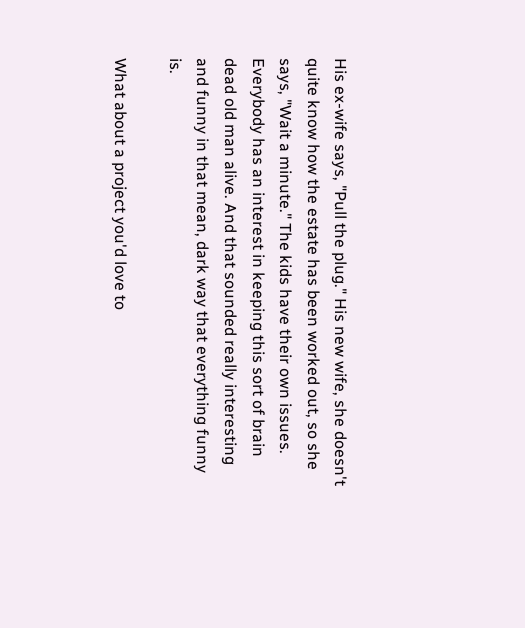His ex-wife says, "Pull the plug." His new wife, she doesn't quite know how the estate has been worked out, so she says, "Wait a minute." The kids have their own issues. Everybody has an interest in keeping this sort of brain dead old man alive. And that sounded really interesting and funny in that mean, dark way that everything funny is.

What about a project you'd love to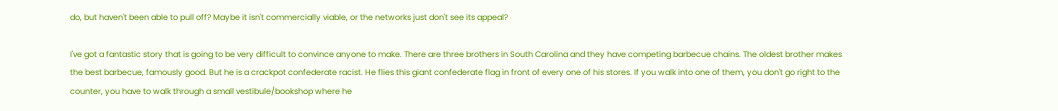do, but haven't been able to pull off? Maybe it isn't commercially viable, or the networks just don't see its appeal?

I've got a fantastic story that is going to be very difficult to convince anyone to make. There are three brothers in South Carolina and they have competing barbecue chains. The oldest brother makes the best barbecue, famously good. But he is a crackpot confederate racist. He flies this giant confederate flag in front of every one of his stores. If you walk into one of them, you don't go right to the counter, you have to walk through a small vestibule/bookshop where he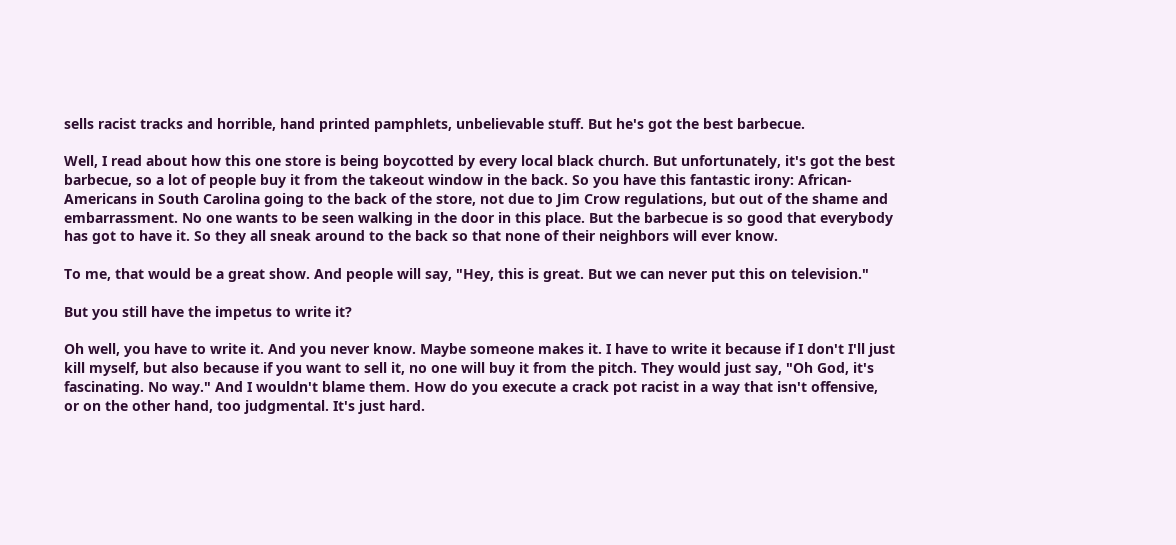sells racist tracks and horrible, hand printed pamphlets, unbelievable stuff. But he's got the best barbecue.

Well, I read about how this one store is being boycotted by every local black church. But unfortunately, it's got the best barbecue, so a lot of people buy it from the takeout window in the back. So you have this fantastic irony: African-Americans in South Carolina going to the back of the store, not due to Jim Crow regulations, but out of the shame and embarrassment. No one wants to be seen walking in the door in this place. But the barbecue is so good that everybody has got to have it. So they all sneak around to the back so that none of their neighbors will ever know.

To me, that would be a great show. And people will say, "Hey, this is great. But we can never put this on television."

But you still have the impetus to write it?

Oh well, you have to write it. And you never know. Maybe someone makes it. I have to write it because if I don't I'll just kill myself, but also because if you want to sell it, no one will buy it from the pitch. They would just say, "Oh God, it's fascinating. No way." And I wouldn't blame them. How do you execute a crack pot racist in a way that isn't offensive, or on the other hand, too judgmental. It's just hard.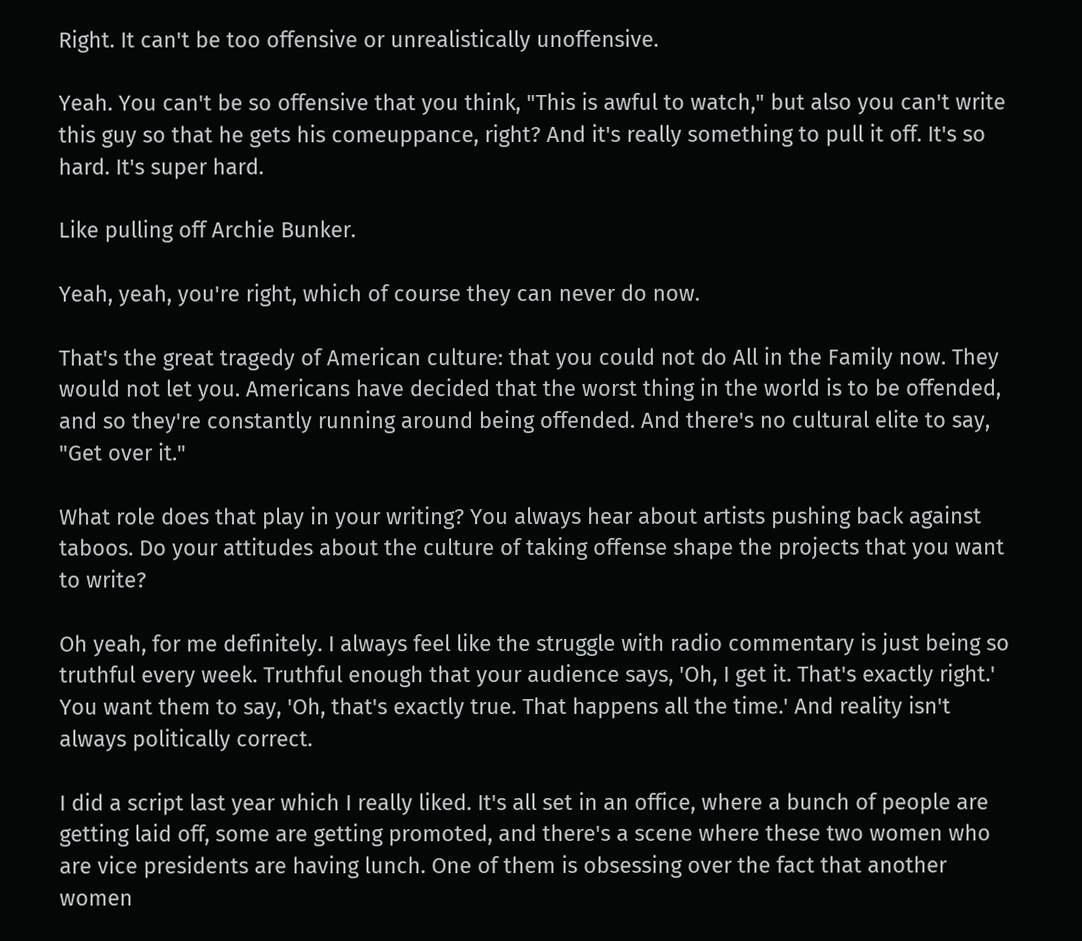Right. It can't be too offensive or unrealistically unoffensive.

Yeah. You can't be so offensive that you think, "This is awful to watch," but also you can't write this guy so that he gets his comeuppance, right? And it's really something to pull it off. It's so hard. It's super hard.

Like pulling off Archie Bunker.

Yeah, yeah, you're right, which of course they can never do now.

That's the great tragedy of American culture: that you could not do All in the Family now. They would not let you. Americans have decided that the worst thing in the world is to be offended, and so they're constantly running around being offended. And there's no cultural elite to say, "Get over it."

What role does that play in your writing? You always hear about artists pushing back against taboos. Do your attitudes about the culture of taking offense shape the projects that you want to write?

Oh yeah, for me definitely. I always feel like the struggle with radio commentary is just being so truthful every week. Truthful enough that your audience says, 'Oh, I get it. That's exactly right.' You want them to say, 'Oh, that's exactly true. That happens all the time.' And reality isn't always politically correct.

I did a script last year which I really liked. It's all set in an office, where a bunch of people are getting laid off, some are getting promoted, and there's a scene where these two women who are vice presidents are having lunch. One of them is obsessing over the fact that another women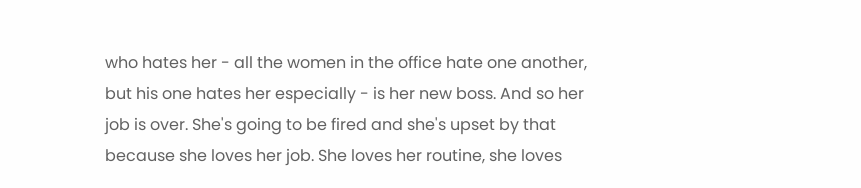who hates her - all the women in the office hate one another, but his one hates her especially - is her new boss. And so her job is over. She's going to be fired and she's upset by that because she loves her job. She loves her routine, she loves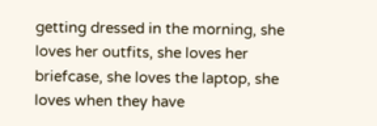getting dressed in the morning, she loves her outfits, she loves her briefcase, she loves the laptop, she loves when they have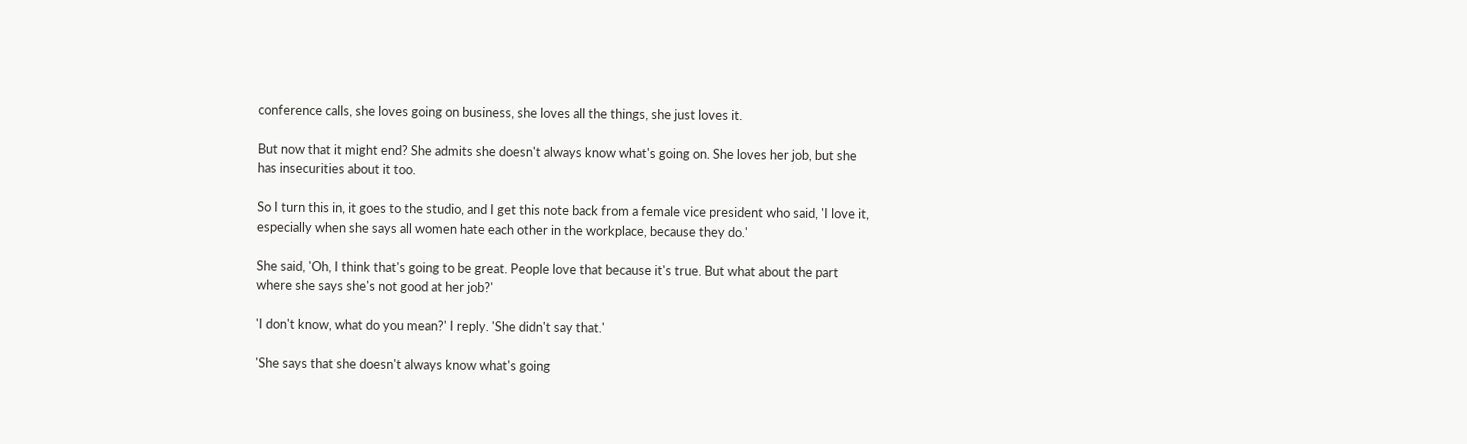conference calls, she loves going on business, she loves all the things, she just loves it.

But now that it might end? She admits she doesn't always know what's going on. She loves her job, but she has insecurities about it too.

So I turn this in, it goes to the studio, and I get this note back from a female vice president who said, 'I love it, especially when she says all women hate each other in the workplace, because they do.'

She said, 'Oh, I think that's going to be great. People love that because it's true. But what about the part where she says she's not good at her job?'

'I don't know, what do you mean?' I reply. 'She didn't say that.'

'She says that she doesn't always know what's going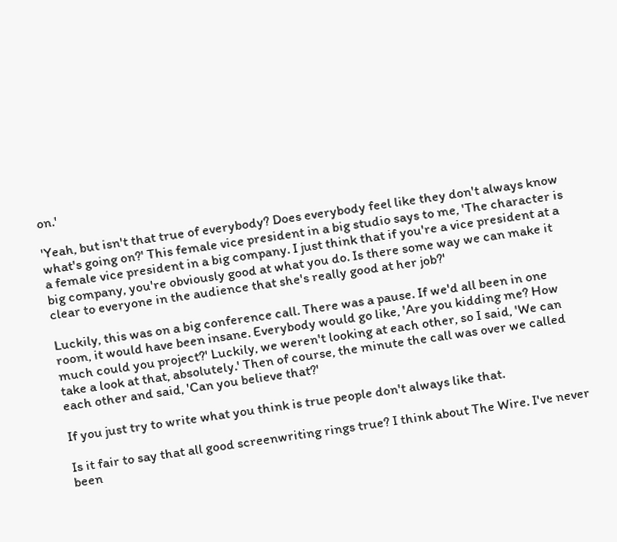on.'

'Yeah, but isn't that true of everybody? Does everybody feel like they don't always know what's going on?' This female vice president in a big studio says to me, 'The character is a female vice president in a big company. I just think that if you're a vice president at a big company, you're obviously good at what you do. Is there some way we can make it clear to everyone in the audience that she's really good at her job?'

Luckily, this was on a big conference call. There was a pause. If we'd all been in one room, it would have been insane. Everybody would go like, 'Are you kidding me? How much could you project?' Luckily, we weren't looking at each other, so I said, 'We can take a look at that, absolutely.' Then of course, the minute the call was over we called each other and said, 'Can you believe that?'

If you just try to write what you think is true people don't always like that.

Is it fair to say that all good screenwriting rings true? I think about The Wire. I've never been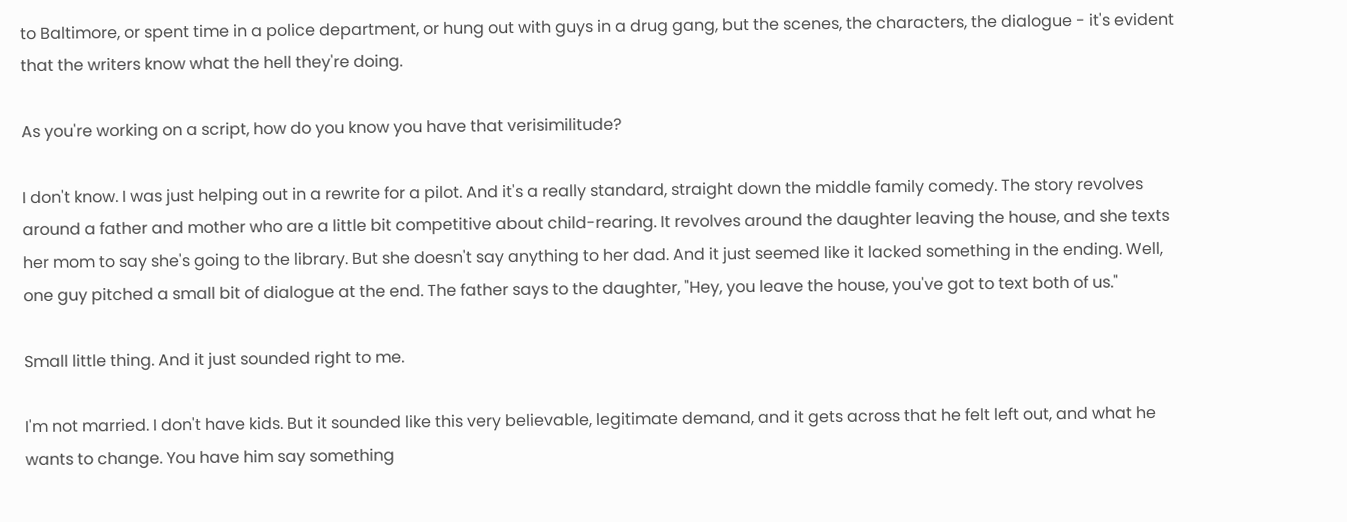to Baltimore, or spent time in a police department, or hung out with guys in a drug gang, but the scenes, the characters, the dialogue - it's evident that the writers know what the hell they're doing.

As you're working on a script, how do you know you have that verisimilitude?

I don't know. I was just helping out in a rewrite for a pilot. And it's a really standard, straight down the middle family comedy. The story revolves around a father and mother who are a little bit competitive about child-rearing. It revolves around the daughter leaving the house, and she texts her mom to say she's going to the library. But she doesn't say anything to her dad. And it just seemed like it lacked something in the ending. Well, one guy pitched a small bit of dialogue at the end. The father says to the daughter, "Hey, you leave the house, you've got to text both of us."

Small little thing. And it just sounded right to me.

I'm not married. I don't have kids. But it sounded like this very believable, legitimate demand, and it gets across that he felt left out, and what he wants to change. You have him say something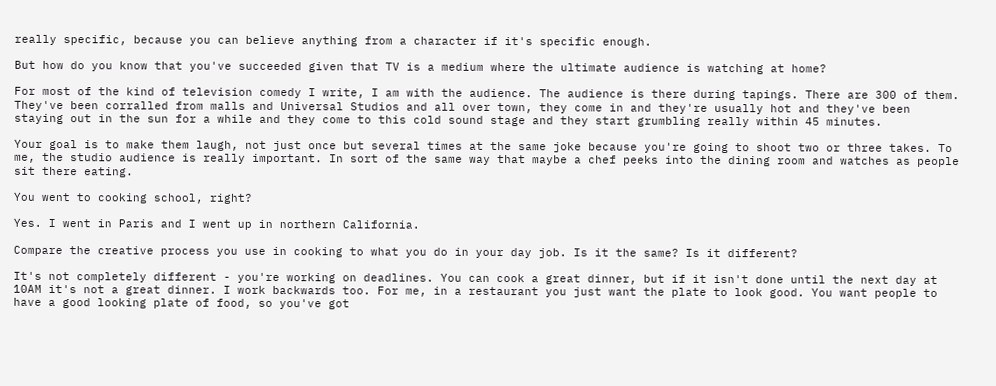really specific, because you can believe anything from a character if it's specific enough.

But how do you know that you've succeeded given that TV is a medium where the ultimate audience is watching at home?

For most of the kind of television comedy I write, I am with the audience. The audience is there during tapings. There are 300 of them. They've been corralled from malls and Universal Studios and all over town, they come in and they're usually hot and they've been staying out in the sun for a while and they come to this cold sound stage and they start grumbling really within 45 minutes.

Your goal is to make them laugh, not just once but several times at the same joke because you're going to shoot two or three takes. To me, the studio audience is really important. In sort of the same way that maybe a chef peeks into the dining room and watches as people sit there eating.

You went to cooking school, right?

Yes. I went in Paris and I went up in northern California.

Compare the creative process you use in cooking to what you do in your day job. Is it the same? Is it different?

It's not completely different - you're working on deadlines. You can cook a great dinner, but if it isn't done until the next day at 10AM it's not a great dinner. I work backwards too. For me, in a restaurant you just want the plate to look good. You want people to have a good looking plate of food, so you've got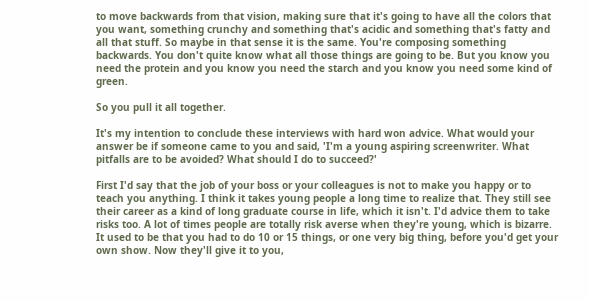to move backwards from that vision, making sure that it's going to have all the colors that you want, something crunchy and something that's acidic and something that's fatty and all that stuff. So maybe in that sense it is the same. You're composing something backwards. You don't quite know what all those things are going to be. But you know you need the protein and you know you need the starch and you know you need some kind of green.

So you pull it all together.

It's my intention to conclude these interviews with hard won advice. What would your answer be if someone came to you and said, 'I'm a young aspiring screenwriter. What pitfalls are to be avoided? What should I do to succeed?'

First I'd say that the job of your boss or your colleagues is not to make you happy or to teach you anything. I think it takes young people a long time to realize that. They still see their career as a kind of long graduate course in life, which it isn't. I'd advice them to take risks too. A lot of times people are totally risk averse when they're young, which is bizarre. It used to be that you had to do 10 or 15 things, or one very big thing, before you'd get your own show. Now they'll give it to you,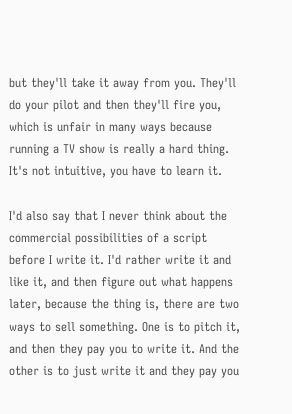but they'll take it away from you. They'll do your pilot and then they'll fire you, which is unfair in many ways because running a TV show is really a hard thing. It's not intuitive, you have to learn it.

I'd also say that I never think about the commercial possibilities of a script before I write it. I'd rather write it and like it, and then figure out what happens later, because the thing is, there are two ways to sell something. One is to pitch it, and then they pay you to write it. And the other is to just write it and they pay you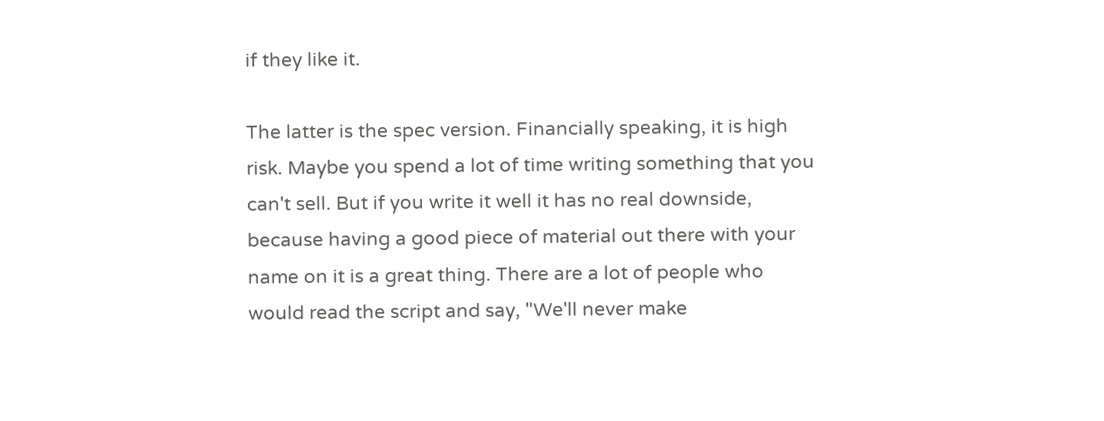if they like it.

The latter is the spec version. Financially speaking, it is high risk. Maybe you spend a lot of time writing something that you can't sell. But if you write it well it has no real downside, because having a good piece of material out there with your name on it is a great thing. There are a lot of people who would read the script and say, "We'll never make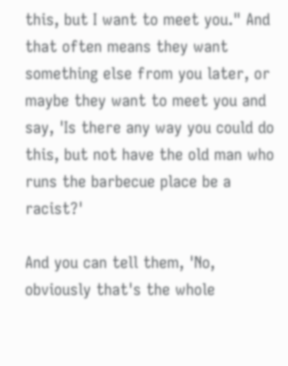this, but I want to meet you." And that often means they want something else from you later, or maybe they want to meet you and say, 'Is there any way you could do this, but not have the old man who runs the barbecue place be a racist?'

And you can tell them, 'No, obviously that's the whole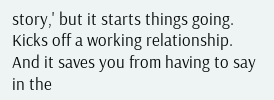story,' but it starts things going. Kicks off a working relationship. And it saves you from having to say in the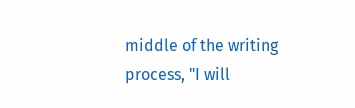middle of the writing process, "I will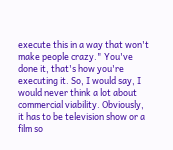execute this in a way that won't make people crazy." You've done it, that's how you're executing it. So, I would say, I would never think a lot about commercial viability. Obviously, it has to be television show or a film so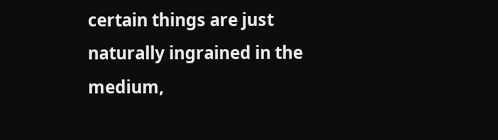certain things are just naturally ingrained in the medium,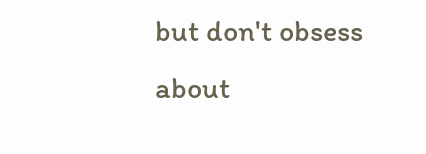but don't obsess about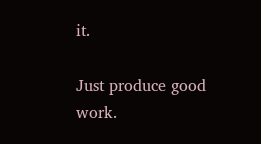it.

Just produce good work.